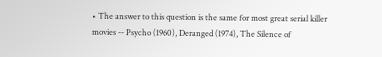• The answer to this question is the same for most great serial killer movies -- Psycho (1960), Deranged (1974), The Silence of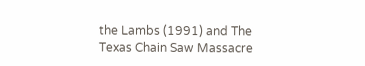the Lambs (1991) and The Texas Chain Saw Massacre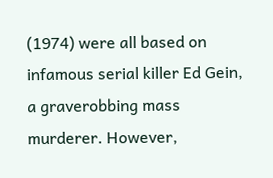(1974) were all based on infamous serial killer Ed Gein, a graverobbing mass murderer. However,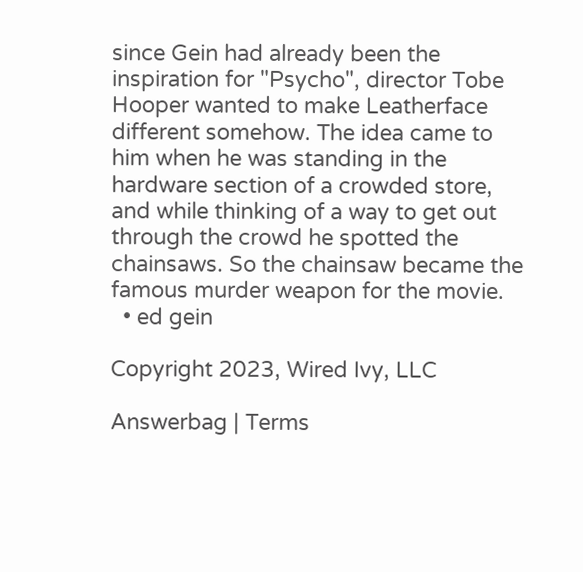since Gein had already been the inspiration for "Psycho", director Tobe Hooper wanted to make Leatherface different somehow. The idea came to him when he was standing in the hardware section of a crowded store, and while thinking of a way to get out through the crowd he spotted the chainsaws. So the chainsaw became the famous murder weapon for the movie.
  • ed gein

Copyright 2023, Wired Ivy, LLC

Answerbag | Terms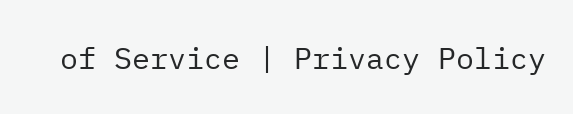of Service | Privacy Policy